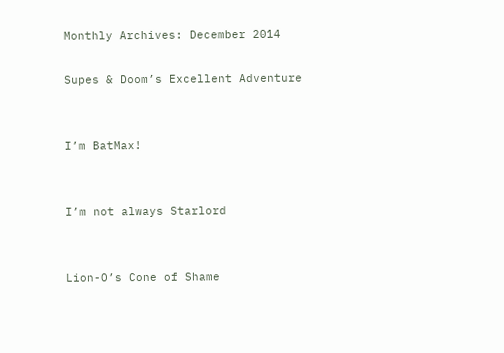Monthly Archives: December 2014

Supes & Doom’s Excellent Adventure


I’m BatMax!


I’m not always Starlord


Lion-O’s Cone of Shame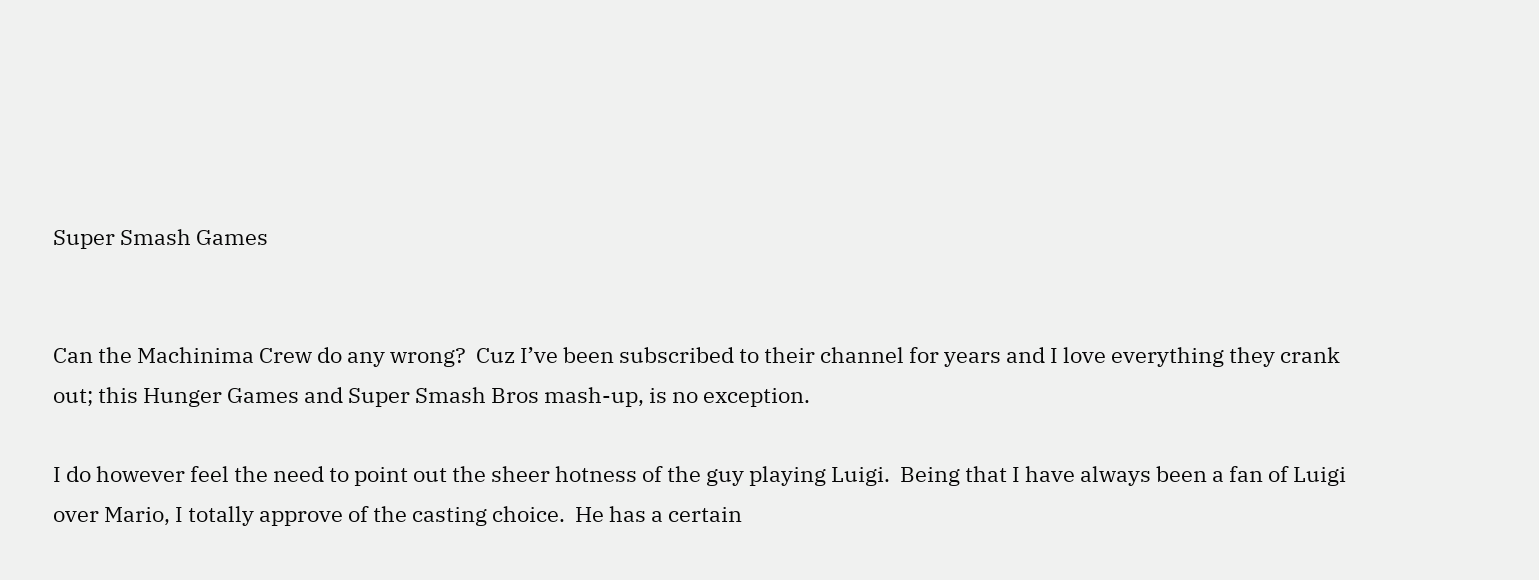Super Smash Games


Can the Machinima Crew do any wrong?  Cuz I’ve been subscribed to their channel for years and I love everything they crank out; this Hunger Games and Super Smash Bros mash-up, is no exception.

I do however feel the need to point out the sheer hotness of the guy playing Luigi.  Being that I have always been a fan of Luigi over Mario, I totally approve of the casting choice.  He has a certain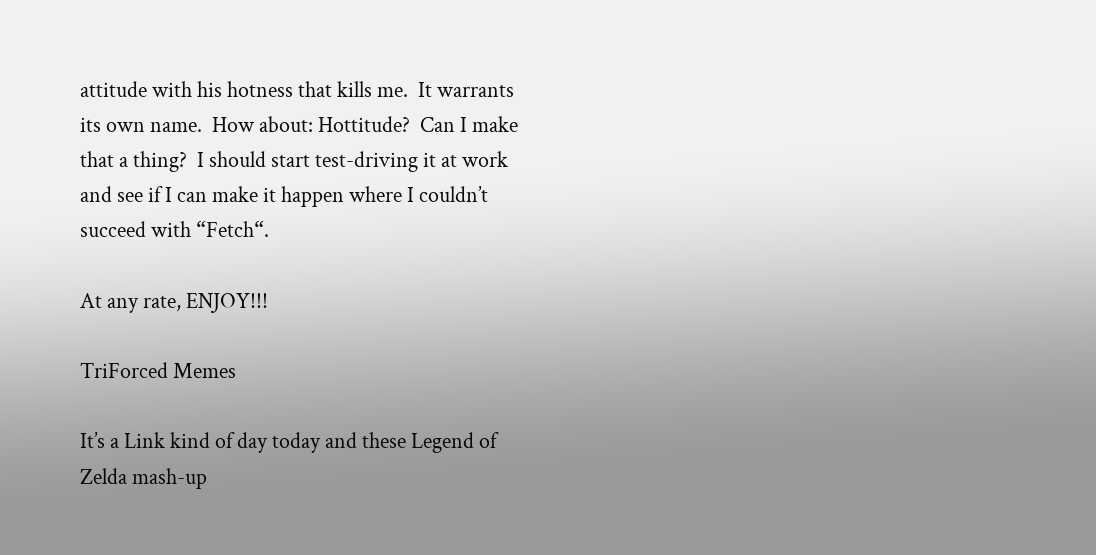attitude with his hotness that kills me.  It warrants its own name.  How about: Hottitude?  Can I make that a thing?  I should start test-driving it at work and see if I can make it happen where I couldn’t succeed with “Fetch“.

At any rate, ENJOY!!!

TriForced Memes

It’s a Link kind of day today and these Legend of Zelda mash-up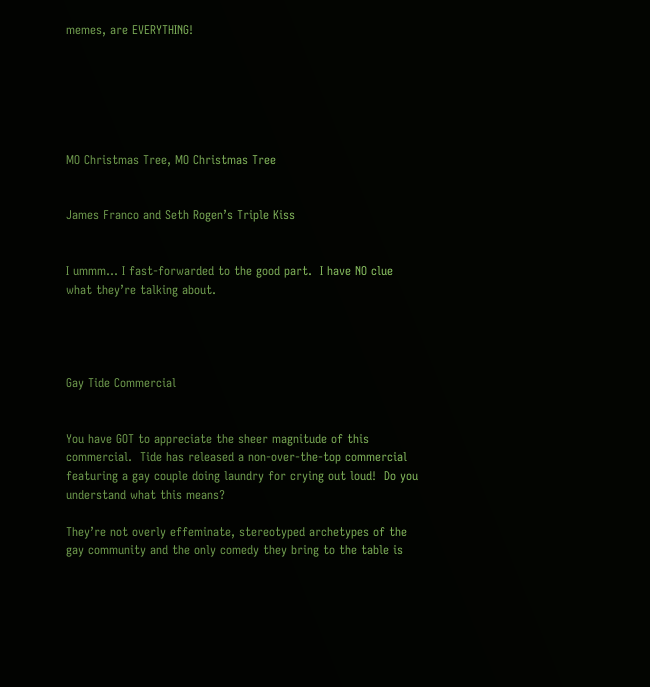memes, are EVERYTHING!






MO Christmas Tree, MO Christmas Tree


James Franco and Seth Rogen’s Triple Kiss


I ummm… I fast-forwarded to the good part.  I have NO clue what they’re talking about.




Gay Tide Commercial


You have GOT to appreciate the sheer magnitude of this commercial.  Tide has released a non-over-the-top commercial featuring a gay couple doing laundry for crying out loud!  Do you understand what this means?

They’re not overly effeminate, stereotyped archetypes of the gay community and the only comedy they bring to the table is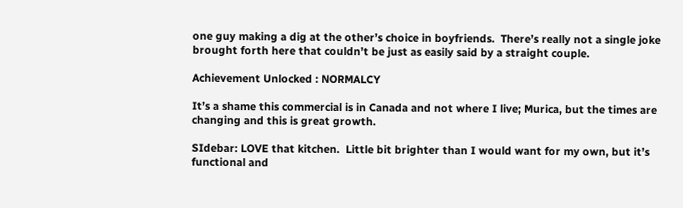one guy making a dig at the other’s choice in boyfriends.  There’s really not a single joke brought forth here that couldn’t be just as easily said by a straight couple.

Achievement Unlocked : NORMALCY

It’s a shame this commercial is in Canada and not where I live; Murica, but the times are changing and this is great growth.

SIdebar: LOVE that kitchen.  Little bit brighter than I would want for my own, but it’s functional and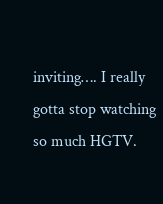inviting…. I really gotta stop watching so much HGTV.